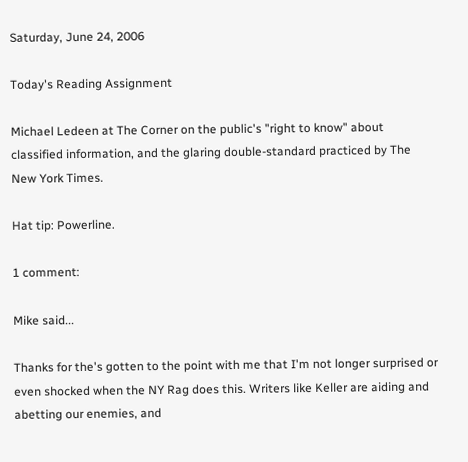Saturday, June 24, 2006

Today's Reading Assignment

Michael Ledeen at The Corner on the public's "right to know" about classified information, and the glaring double-standard practiced by The New York Times.

Hat tip: Powerline.

1 comment:

Mike said...

Thanks for the's gotten to the point with me that I'm not longer surprised or even shocked when the NY Rag does this. Writers like Keller are aiding and abetting our enemies, and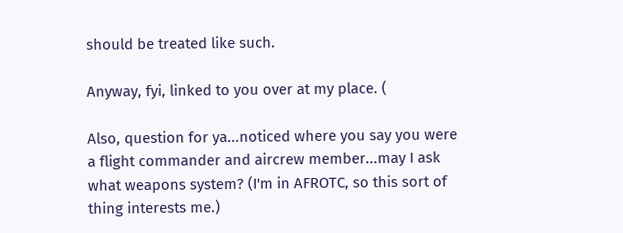should be treated like such.

Anyway, fyi, linked to you over at my place. (

Also, question for ya...noticed where you say you were a flight commander and aircrew member...may I ask what weapons system? (I'm in AFROTC, so this sort of thing interests me.)